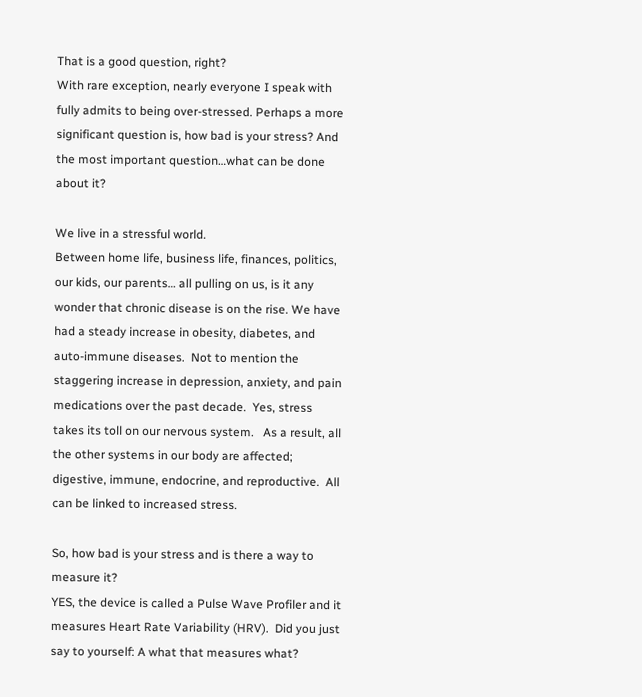That is a good question, right?
With rare exception, nearly everyone I speak with fully admits to being over-stressed. Perhaps a more significant question is, how bad is your stress? And the most important question…what can be done about it?

We live in a stressful world.
Between home life, business life, finances, politics, our kids, our parents… all pulling on us, is it any wonder that chronic disease is on the rise. We have had a steady increase in obesity, diabetes, and auto-immune diseases.  Not to mention the staggering increase in depression, anxiety, and pain medications over the past decade.  Yes, stress takes its toll on our nervous system.   As a result, all the other systems in our body are affected; digestive, immune, endocrine, and reproductive.  All can be linked to increased stress.

So, how bad is your stress and is there a way to measure it?
YES, the device is called a Pulse Wave Profiler and it measures Heart Rate Variability (HRV).  Did you just say to yourself: A what that measures what?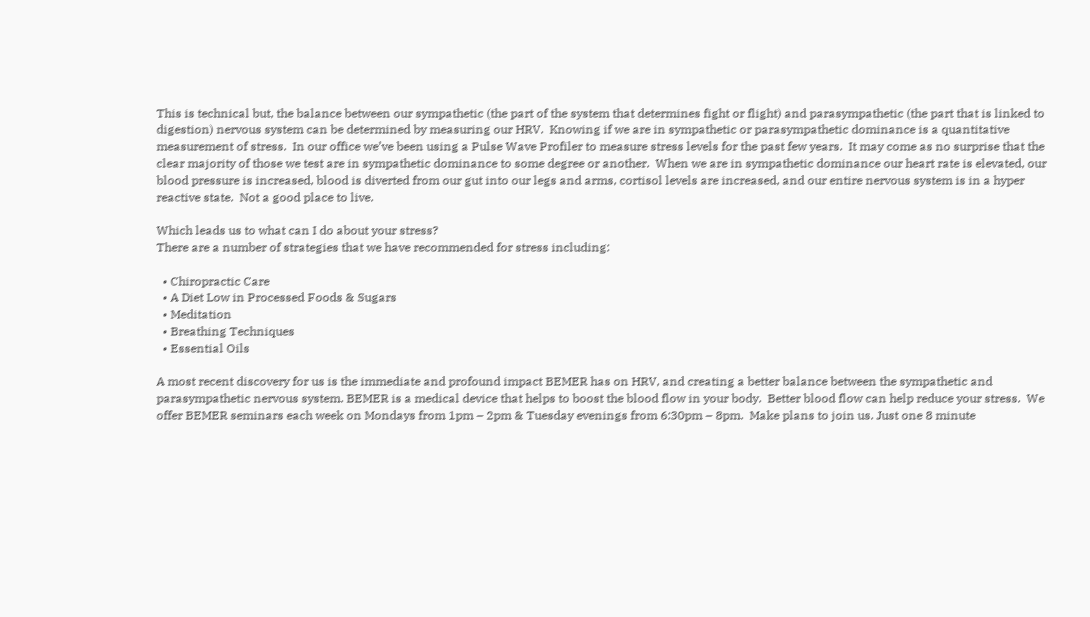This is technical but, the balance between our sympathetic (the part of the system that determines fight or flight) and parasympathetic (the part that is linked to digestion) nervous system can be determined by measuring our HRV.  Knowing if we are in sympathetic or parasympathetic dominance is a quantitative measurement of stress.  In our office we’ve been using a Pulse Wave Profiler to measure stress levels for the past few years.  It may come as no surprise that the clear majority of those we test are in sympathetic dominance to some degree or another.  When we are in sympathetic dominance our heart rate is elevated, our blood pressure is increased, blood is diverted from our gut into our legs and arms, cortisol levels are increased, and our entire nervous system is in a hyper reactive state.  Not a good place to live.

Which leads us to what can I do about your stress?
There are a number of strategies that we have recommended for stress including:

  • Chiropractic Care
  • A Diet Low in Processed Foods & Sugars
  • Meditation
  • Breathing Techniques
  • Essential Oils

A most recent discovery for us is the immediate and profound impact BEMER has on HRV, and creating a better balance between the sympathetic and parasympathetic nervous system. BEMER is a medical device that helps to boost the blood flow in your body.  Better blood flow can help reduce your stress.  We offer BEMER seminars each week on Mondays from 1pm – 2pm & Tuesday evenings from 6:30pm – 8pm.  Make plans to join us. Just one 8 minute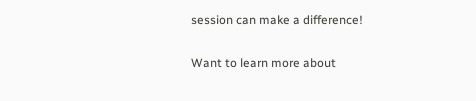session can make a difference!

Want to learn more about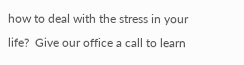how to deal with the stress in your life?  Give our office a call to learn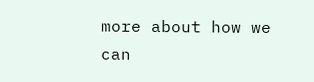more about how we can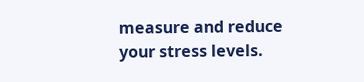measure and reduce your stress levels.